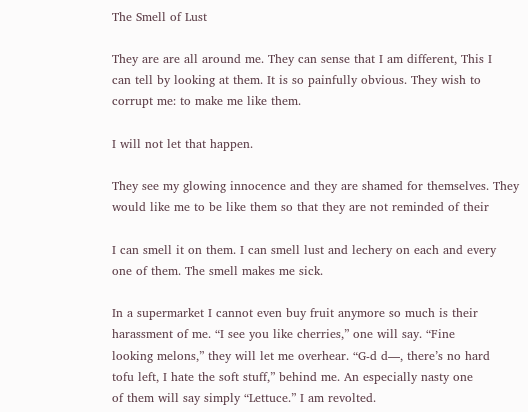The Smell of Lust

They are are all around me. They can sense that I am different, This I
can tell by looking at them. It is so painfully obvious. They wish to
corrupt me: to make me like them.

I will not let that happen.

They see my glowing innocence and they are shamed for themselves. They
would like me to be like them so that they are not reminded of their

I can smell it on them. I can smell lust and lechery on each and every
one of them. The smell makes me sick.

In a supermarket I cannot even buy fruit anymore so much is their
harassment of me. “I see you like cherries,” one will say. “Fine
looking melons,” they will let me overhear. “G-d d—, there’s no hard
tofu left, I hate the soft stuff,” behind me. An especially nasty one
of them will say simply “Lettuce.” I am revolted.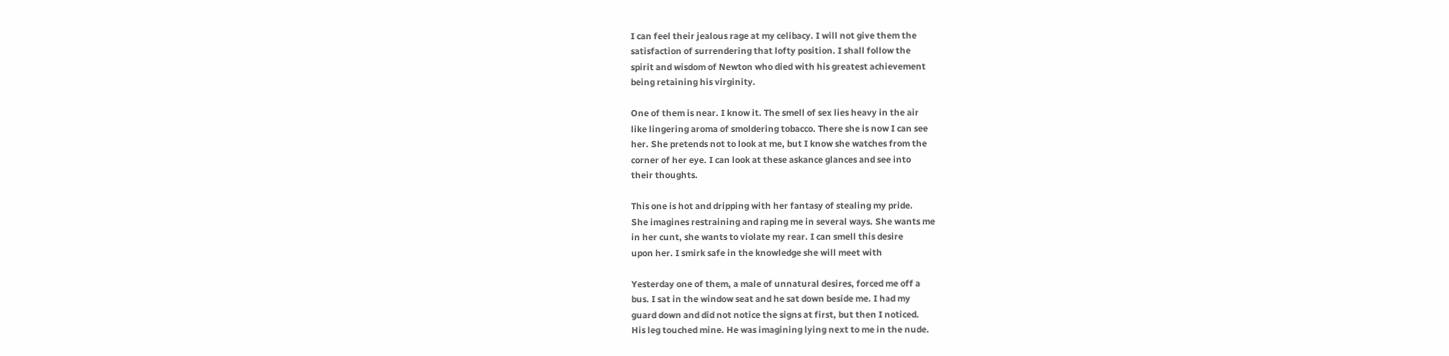I can feel their jealous rage at my celibacy. I will not give them the
satisfaction of surrendering that lofty position. I shall follow the
spirit and wisdom of Newton who died with his greatest achievement
being retaining his virginity.

One of them is near. I know it. The smell of sex lies heavy in the air
like lingering aroma of smoldering tobacco. There she is now I can see
her. She pretends not to look at me, but I know she watches from the
corner of her eye. I can look at these askance glances and see into
their thoughts.

This one is hot and dripping with her fantasy of stealing my pride.
She imagines restraining and raping me in several ways. She wants me
in her cunt, she wants to violate my rear. I can smell this desire
upon her. I smirk safe in the knowledge she will meet with

Yesterday one of them, a male of unnatural desires, forced me off a
bus. I sat in the window seat and he sat down beside me. I had my
guard down and did not notice the signs at first, but then I noticed.
His leg touched mine. He was imagining lying next to me in the nude.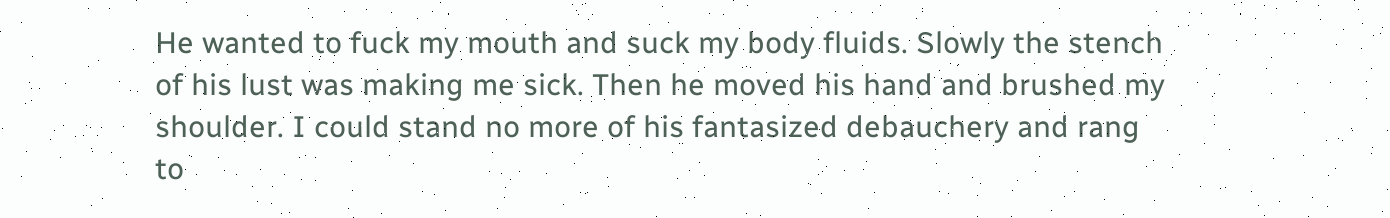He wanted to fuck my mouth and suck my body fluids. Slowly the stench
of his lust was making me sick. Then he moved his hand and brushed my
shoulder. I could stand no more of his fantasized debauchery and rang
to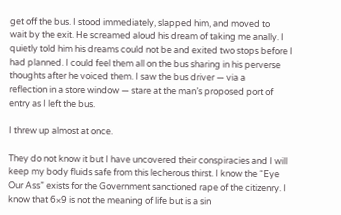get off the bus. I stood immediately, slapped him, and moved to
wait by the exit. He screamed aloud his dream of taking me anally. I
quietly told him his dreams could not be and exited two stops before I
had planned. I could feel them all on the bus sharing in his perverse
thoughts after he voiced them. I saw the bus driver — via a
reflection in a store window — stare at the man’s proposed port of
entry as I left the bus.

I threw up almost at once.

They do not know it but I have uncovered their conspiracies and I will
keep my body fluids safe from this lecherous thirst. I know the “Eye
Our Ass” exists for the Government sanctioned rape of the citizenry. I
know that 6×9 is not the meaning of life but is a sin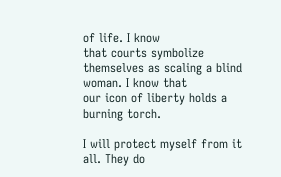of life. I know
that courts symbolize themselves as scaling a blind woman. I know that
our icon of liberty holds a burning torch.

I will protect myself from it all. They do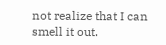not realize that I can
smell it out.